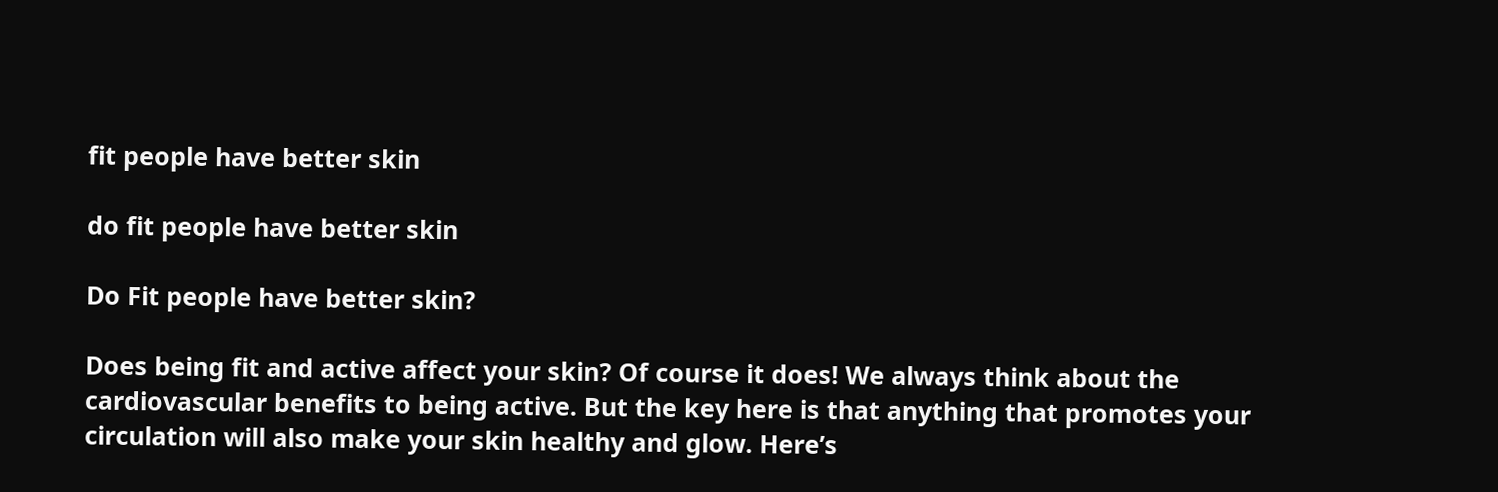fit people have better skin

do fit people have better skin

Do Fit people have better skin?

Does being fit and active affect your skin? Of course it does! We always think about the cardiovascular benefits to being active. But the key here is that anything that promotes your circulation will also make your skin healthy and glow. Here’s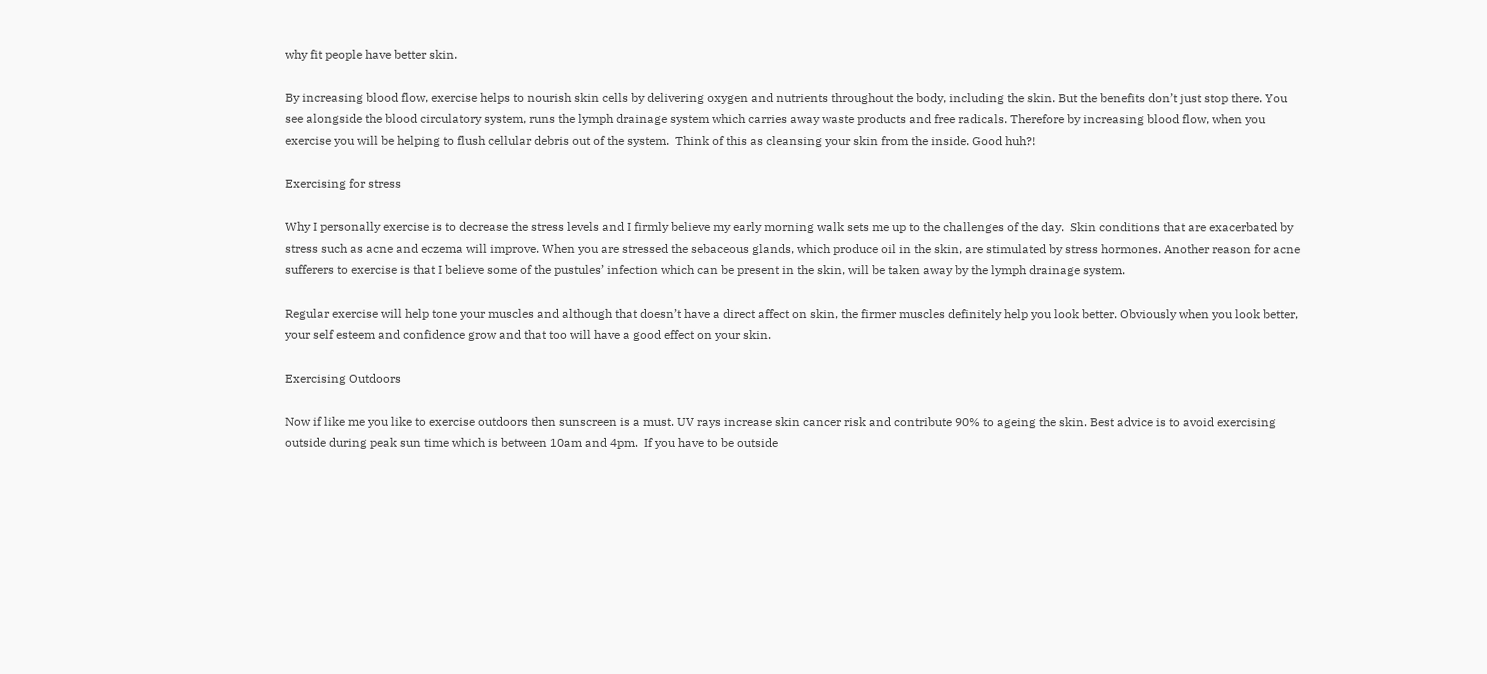why fit people have better skin.

By increasing blood flow, exercise helps to nourish skin cells by delivering oxygen and nutrients throughout the body, including the skin. But the benefits don’t just stop there. You see alongside the blood circulatory system, runs the lymph drainage system which carries away waste products and free radicals. Therefore by increasing blood flow, when you exercise you will be helping to flush cellular debris out of the system.  Think of this as cleansing your skin from the inside. Good huh?!

Exercising for stress

Why I personally exercise is to decrease the stress levels and I firmly believe my early morning walk sets me up to the challenges of the day.  Skin conditions that are exacerbated by stress such as acne and eczema will improve. When you are stressed the sebaceous glands, which produce oil in the skin, are stimulated by stress hormones. Another reason for acne sufferers to exercise is that I believe some of the pustules’ infection which can be present in the skin, will be taken away by the lymph drainage system.

Regular exercise will help tone your muscles and although that doesn’t have a direct affect on skin, the firmer muscles definitely help you look better. Obviously when you look better, your self esteem and confidence grow and that too will have a good effect on your skin.

Exercising Outdoors

Now if like me you like to exercise outdoors then sunscreen is a must. UV rays increase skin cancer risk and contribute 90% to ageing the skin. Best advice is to avoid exercising outside during peak sun time which is between 10am and 4pm.  If you have to be outside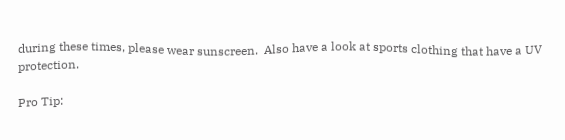during these times, please wear sunscreen.  Also have a look at sports clothing that have a UV protection.

Pro Tip: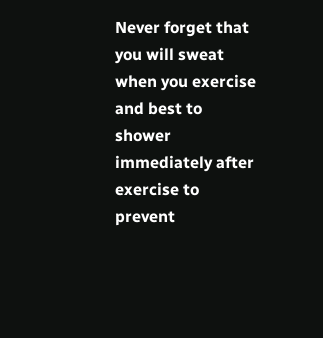Never forget that you will sweat when you exercise and best to shower immediately after exercise to prevent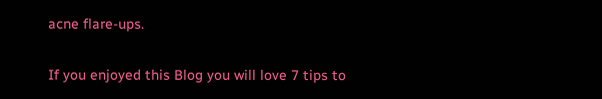acne flare-ups.

If you enjoyed this Blog you will love 7 tips to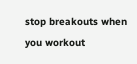stop breakouts when you workout